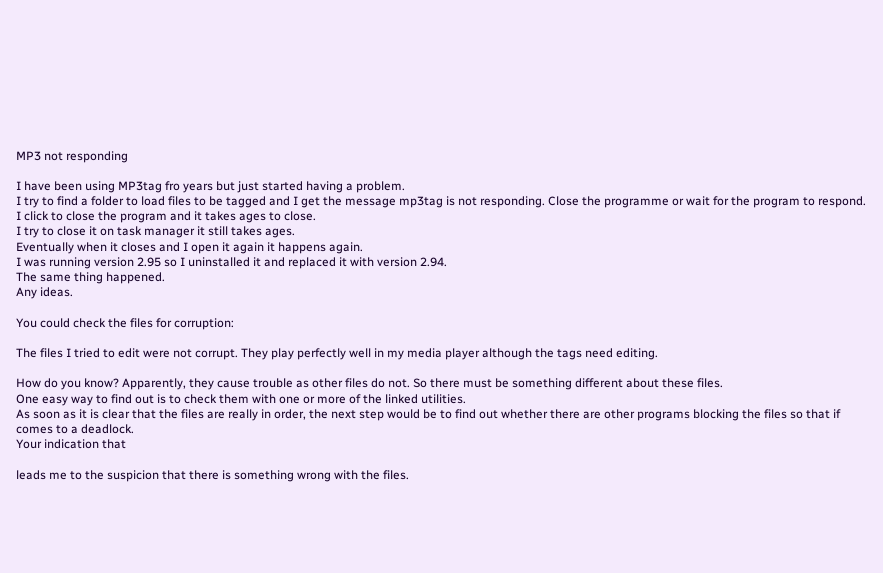MP3 not responding

I have been using MP3tag fro years but just started having a problem.
I try to find a folder to load files to be tagged and I get the message mp3tag is not responding. Close the programme or wait for the program to respond.
I click to close the program and it takes ages to close.
I try to close it on task manager it still takes ages.
Eventually when it closes and I open it again it happens again.
I was running version 2.95 so I uninstalled it and replaced it with version 2.94.
The same thing happened.
Any ideas.

You could check the files for corruption:

The files I tried to edit were not corrupt. They play perfectly well in my media player although the tags need editing.

How do you know? Apparently, they cause trouble as other files do not. So there must be something different about these files.
One easy way to find out is to check them with one or more of the linked utilities.
As soon as it is clear that the files are really in order, the next step would be to find out whether there are other programs blocking the files so that if comes to a deadlock.
Your indication that

leads me to the suspicion that there is something wrong with the files.